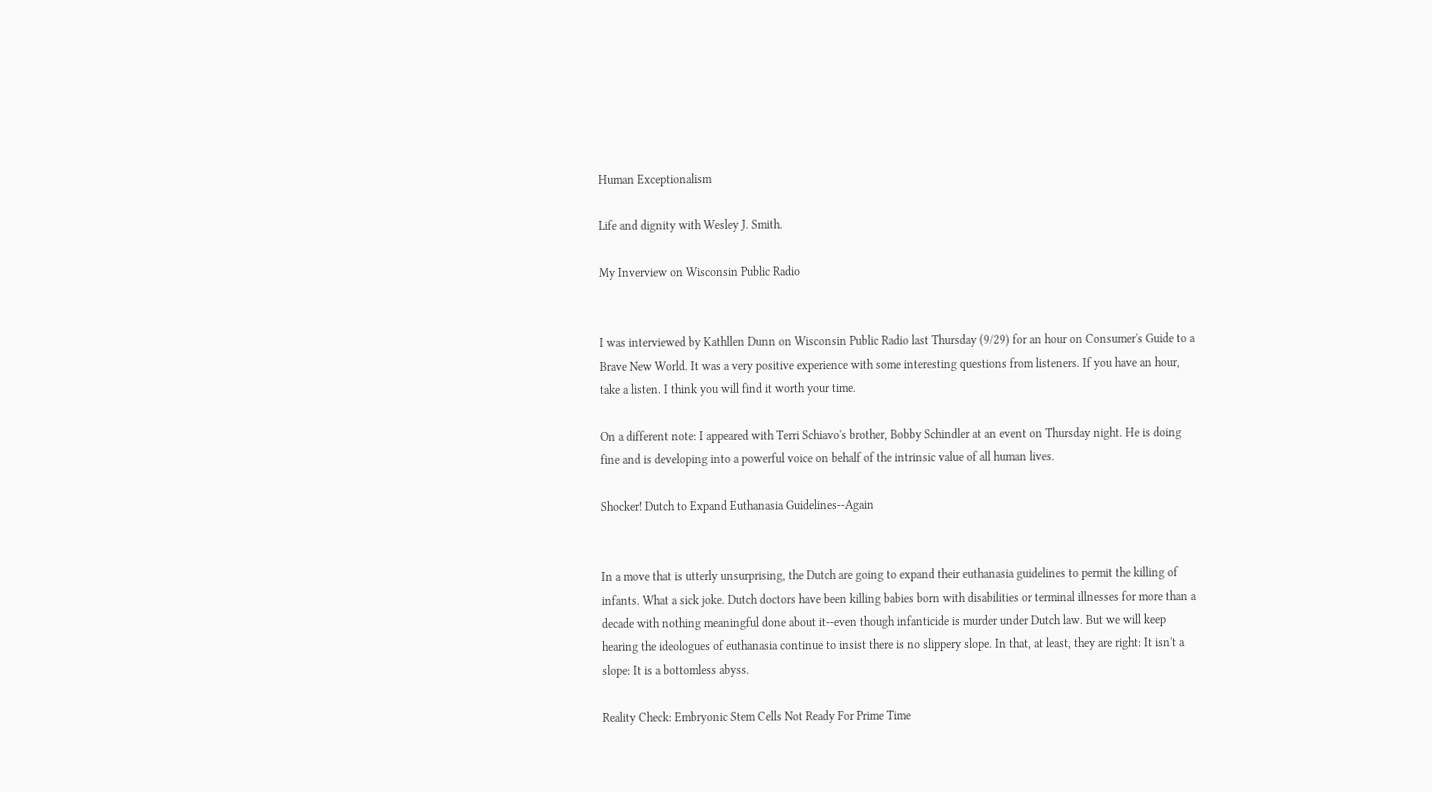Human Exceptionalism

Life and dignity with Wesley J. Smith.

My Inverview on Wisconsin Public Radio


I was interviewed by Kathllen Dunn on Wisconsin Public Radio last Thursday (9/29) for an hour on Consumer's Guide to a Brave New World. It was a very positive experience with some interesting questions from listeners. If you have an hour, take a listen. I think you will find it worth your time.

On a different note: I appeared with Terri Schiavo's brother, Bobby Schindler at an event on Thursday night. He is doing fine and is developing into a powerful voice on behalf of the intrinsic value of all human lives.

Shocker! Dutch to Expand Euthanasia Guidelines--Again


In a move that is utterly unsurprising, the Dutch are going to expand their euthanasia guidelines to permit the killing of infants. What a sick joke. Dutch doctors have been killing babies born with disabilities or terminal illnesses for more than a decade with nothing meaningful done about it--even though infanticide is murder under Dutch law. But we will keep hearing the ideologues of euthanasia continue to insist there is no slippery slope. In that, at least, they are right: It isn't a slope: It is a bottomless abyss.

Reality Check: Embryonic Stem Cells Not Ready For Prime Time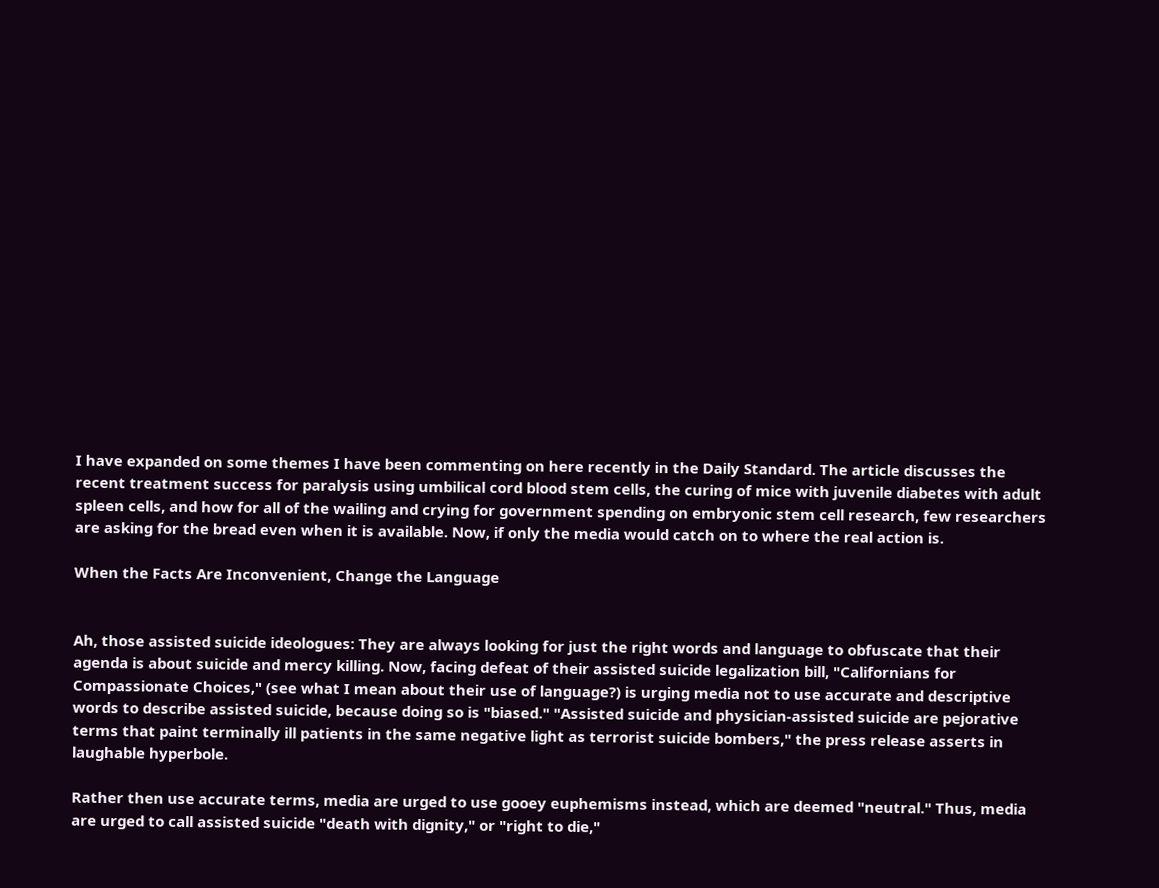I have expanded on some themes I have been commenting on here recently in the Daily Standard. The article discusses the recent treatment success for paralysis using umbilical cord blood stem cells, the curing of mice with juvenile diabetes with adult spleen cells, and how for all of the wailing and crying for government spending on embryonic stem cell research, few researchers are asking for the bread even when it is available. Now, if only the media would catch on to where the real action is.

When the Facts Are Inconvenient, Change the Language


Ah, those assisted suicide ideologues: They are always looking for just the right words and language to obfuscate that their agenda is about suicide and mercy killing. Now, facing defeat of their assisted suicide legalization bill, "Californians for Compassionate Choices," (see what I mean about their use of language?) is urging media not to use accurate and descriptive words to describe assisted suicide, because doing so is "biased." "Assisted suicide and physician-assisted suicide are pejorative terms that paint terminally ill patients in the same negative light as terrorist suicide bombers," the press release asserts in laughable hyperbole.

Rather then use accurate terms, media are urged to use gooey euphemisms instead, which are deemed "neutral." Thus, media are urged to call assisted suicide "death with dignity," or "right to die,"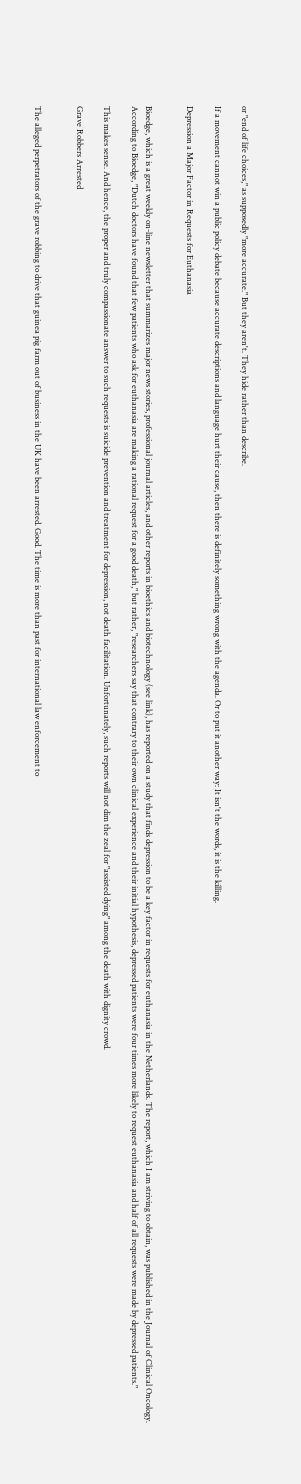or "end of life choices," as supposedly "more accurate." But they aren't. They hide rather than describe.

If a movement cannot win a public policy debate because accurate descriptions and language hurt their cause, then there is definitely something wrong with the agenda. Or to put it another way: It isn't the words, it is the killing.

Depression a Major Factor in Requests for Euthanasia


Bioedge, which is a great weekly on-line newsletter that summarizes major news stories, professional journal articles, and other reports in bioethics and biotechnology (see link), has reported on a study that finds depression to be a key factor in requests for euthanasia in the Netherlands. The report, which I am striving to obtain, was published in the Journal of Clinical Oncology. According to Bioedge, "Dutch doctors have found that few patients who ask for euthanasia are making a rational request for a good death," but rather, "researchers say that contrary to their own clinical experience and their initial hypothesis, depressed patients were four times more likely to request euthanasia and half of all requests were made by depressed patients."

This makes sense. And hence, the proper and truly compassionate answer to such requests is suicide prevention and treatment for depression, not death facilitation. Unfortunately, such reports will not dim the zeal for "assisted dying" among the death with dignity crowd.

Grave Robbers Arrested


The alleged perpetrators of the grave robbing to drive that guinea pig farm out of business in the UK have been arrested. Good. The time is more than past for international law enforcement to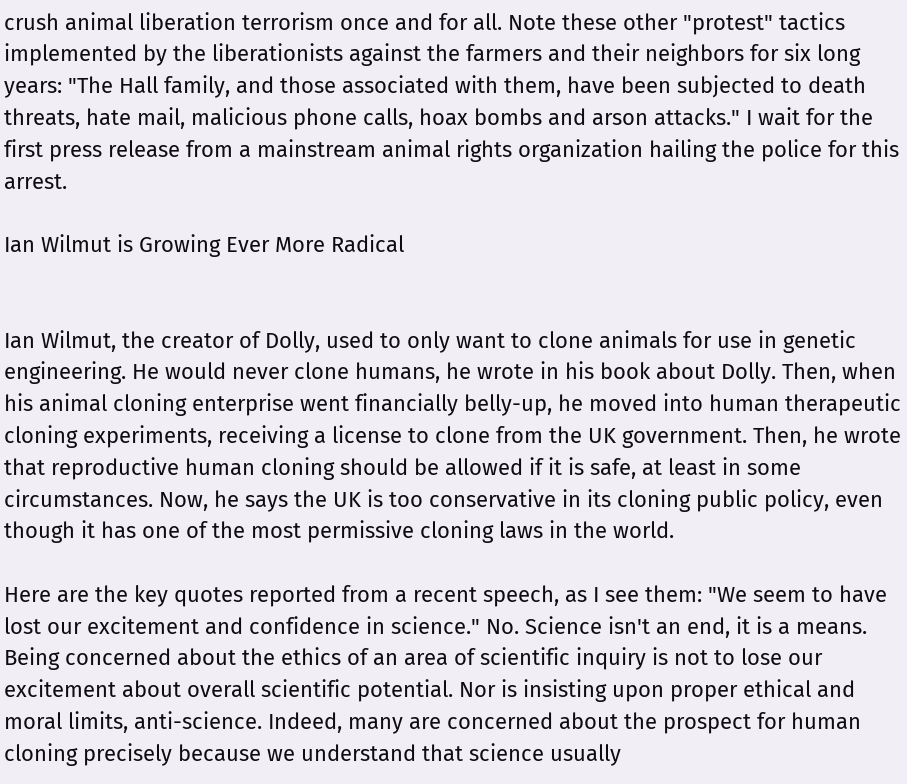crush animal liberation terrorism once and for all. Note these other "protest" tactics implemented by the liberationists against the farmers and their neighbors for six long years: "The Hall family, and those associated with them, have been subjected to death threats, hate mail, malicious phone calls, hoax bombs and arson attacks." I wait for the first press release from a mainstream animal rights organization hailing the police for this arrest.

Ian Wilmut is Growing Ever More Radical


Ian Wilmut, the creator of Dolly, used to only want to clone animals for use in genetic engineering. He would never clone humans, he wrote in his book about Dolly. Then, when his animal cloning enterprise went financially belly-up, he moved into human therapeutic cloning experiments, receiving a license to clone from the UK government. Then, he wrote that reproductive human cloning should be allowed if it is safe, at least in some circumstances. Now, he says the UK is too conservative in its cloning public policy, even though it has one of the most permissive cloning laws in the world.

Here are the key quotes reported from a recent speech, as I see them: "We seem to have lost our excitement and confidence in science." No. Science isn't an end, it is a means. Being concerned about the ethics of an area of scientific inquiry is not to lose our excitement about overall scientific potential. Nor is insisting upon proper ethical and moral limits, anti-science. Indeed, many are concerned about the prospect for human cloning precisely because we understand that science usually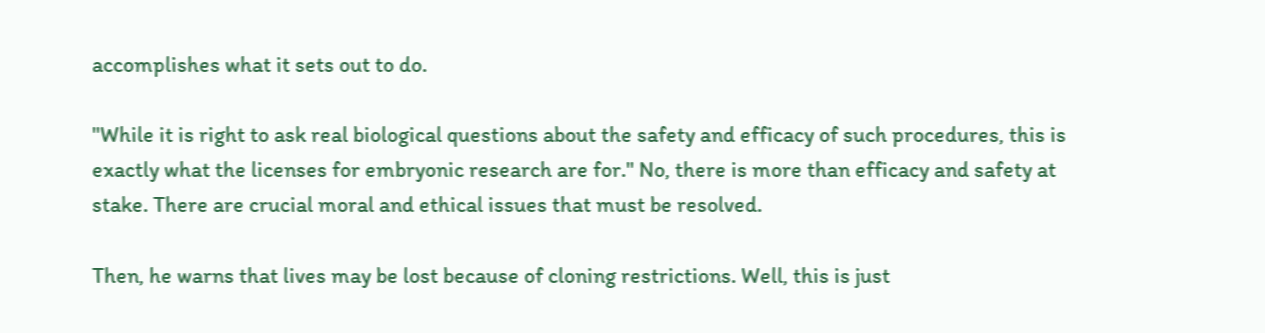accomplishes what it sets out to do.

"While it is right to ask real biological questions about the safety and efficacy of such procedures, this is exactly what the licenses for embryonic research are for." No, there is more than efficacy and safety at stake. There are crucial moral and ethical issues that must be resolved.

Then, he warns that lives may be lost because of cloning restrictions. Well, this is just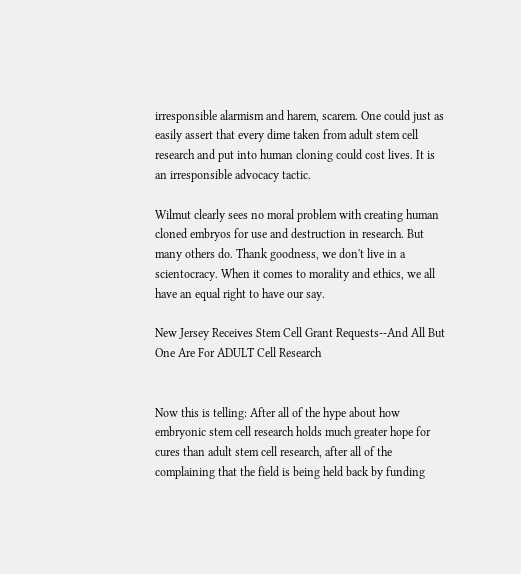irresponsible alarmism and harem, scarem. One could just as easily assert that every dime taken from adult stem cell research and put into human cloning could cost lives. It is an irresponsible advocacy tactic.

Wilmut clearly sees no moral problem with creating human cloned embryos for use and destruction in research. But many others do. Thank goodness, we don't live in a scientocracy. When it comes to morality and ethics, we all have an equal right to have our say.

New Jersey Receives Stem Cell Grant Requests--And All But One Are For ADULT Cell Research


Now this is telling: After all of the hype about how embryonic stem cell research holds much greater hope for cures than adult stem cell research, after all of the complaining that the field is being held back by funding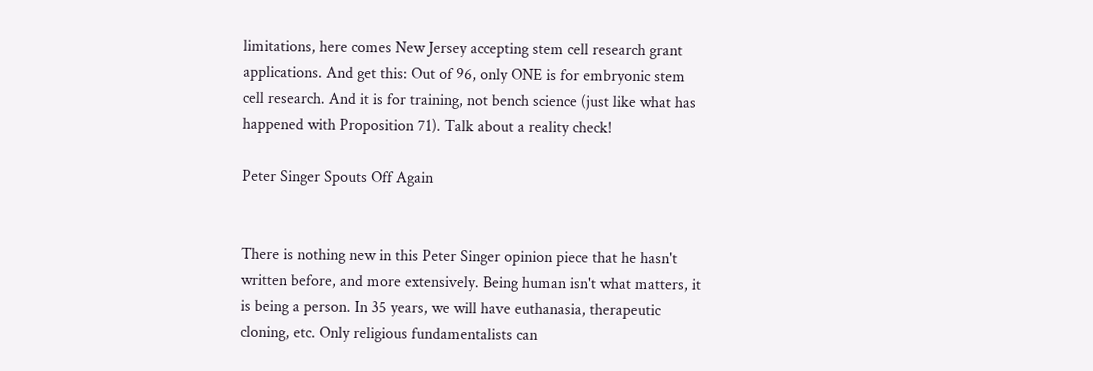limitations, here comes New Jersey accepting stem cell research grant applications. And get this: Out of 96, only ONE is for embryonic stem cell research. And it is for training, not bench science (just like what has happened with Proposition 71). Talk about a reality check!

Peter Singer Spouts Off Again


There is nothing new in this Peter Singer opinion piece that he hasn't written before, and more extensively. Being human isn't what matters, it is being a person. In 35 years, we will have euthanasia, therapeutic cloning, etc. Only religious fundamentalists can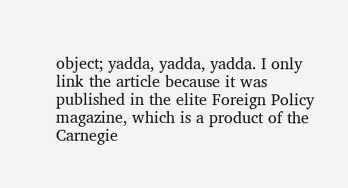object; yadda, yadda, yadda. I only link the article because it was published in the elite Foreign Policy magazine, which is a product of the Carnegie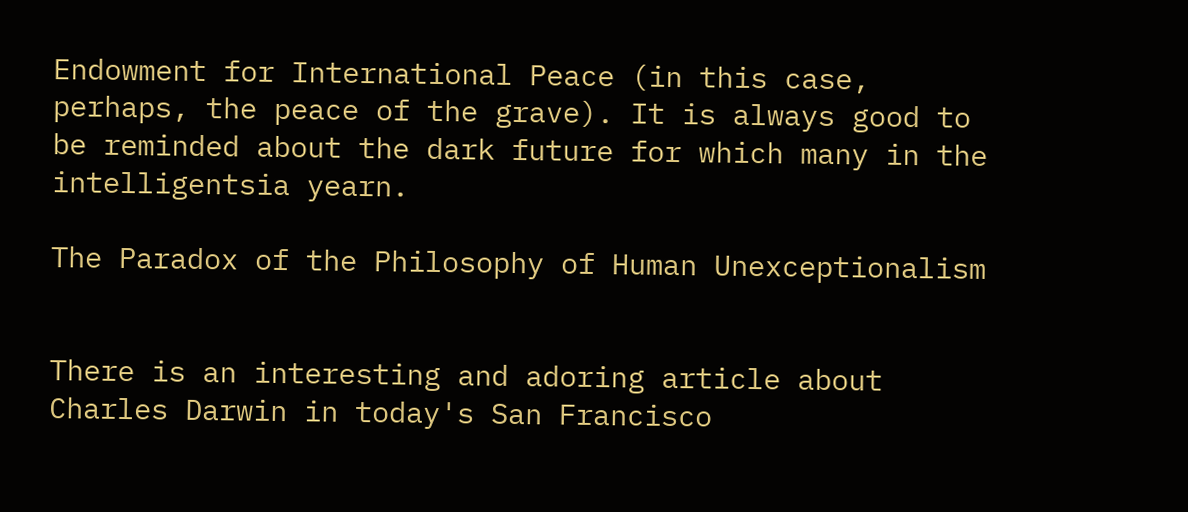Endowment for International Peace (in this case, perhaps, the peace of the grave). It is always good to be reminded about the dark future for which many in the intelligentsia yearn.

The Paradox of the Philosophy of Human Unexceptionalism


There is an interesting and adoring article about Charles Darwin in today's San Francisco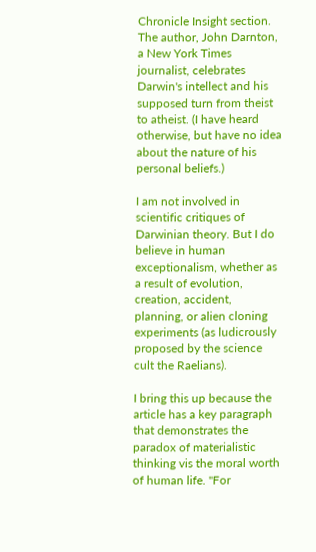Chronicle Insight section. The author, John Darnton, a New York Times journalist, celebrates Darwin's intellect and his supposed turn from theist to atheist. (I have heard otherwise, but have no idea about the nature of his personal beliefs.)

I am not involved in scientific critiques of Darwinian theory. But I do believe in human exceptionalism, whether as a result of evolution, creation, accident, planning, or alien cloning experiments (as ludicrously proposed by the science cult the Raelians).

I bring this up because the article has a key paragraph that demonstrates the paradox of materialistic thinking vis the moral worth of human life. "For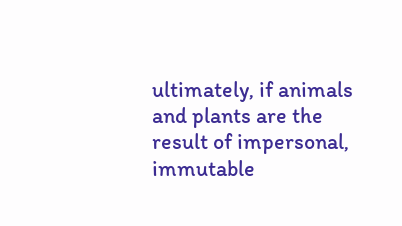ultimately, if animals and plants are the result of impersonal, immutable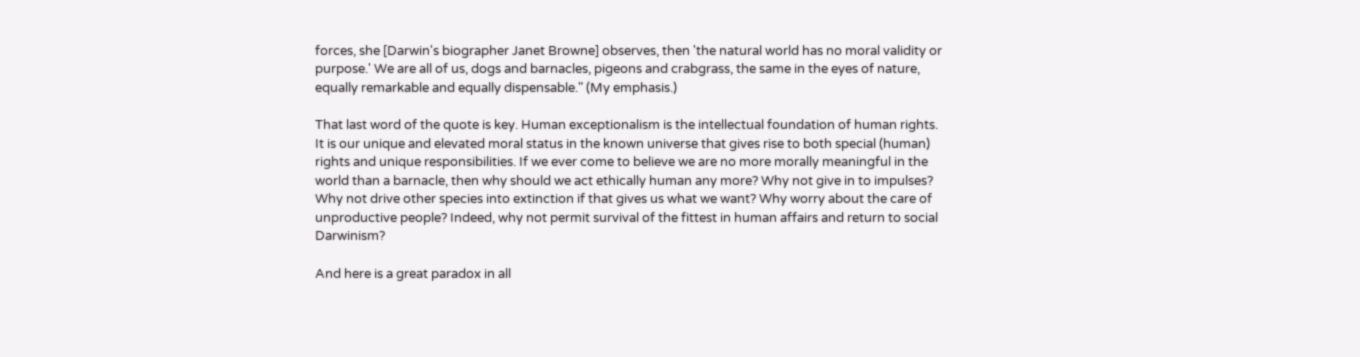forces, she [Darwin's biographer Janet Browne] observes, then 'the natural world has no moral validity or purpose.' We are all of us, dogs and barnacles, pigeons and crabgrass, the same in the eyes of nature, equally remarkable and equally dispensable." (My emphasis.)

That last word of the quote is key. Human exceptionalism is the intellectual foundation of human rights. It is our unique and elevated moral status in the known universe that gives rise to both special (human) rights and unique responsibilities. If we ever come to believe we are no more morally meaningful in the world than a barnacle, then why should we act ethically human any more? Why not give in to impulses? Why not drive other species into extinction if that gives us what we want? Why worry about the care of unproductive people? Indeed, why not permit survival of the fittest in human affairs and return to social Darwinism?

And here is a great paradox in all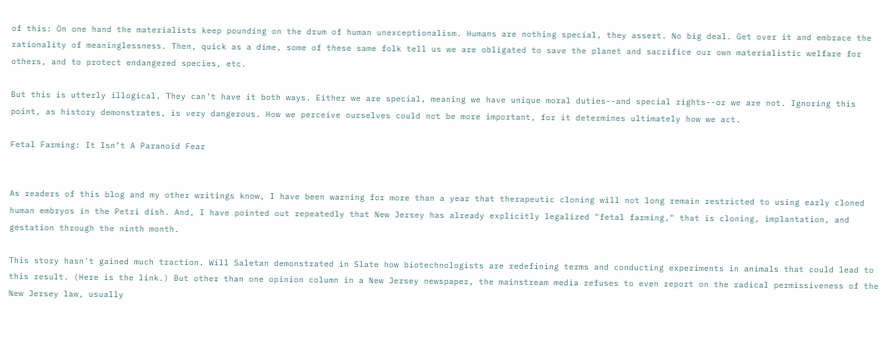of this: On one hand the materialists keep pounding on the drum of human unexceptionalism. Humans are nothing special, they assert. No big deal. Get over it and embrace the rationality of meaninglessness. Then, quick as a dime, some of these same folk tell us we are obligated to save the planet and sacrifice our own materialistic welfare for others, and to protect endangered species, etc.

But this is utterly illogical. They can't have it both ways. Either we are special, meaning we have unique moral duties--and special rights--or we are not. Ignoring this point, as history demonstrates, is very dangerous. How we perceive ourselves could not be more important, for it determines ultimately how we act.

Fetal Farming: It Isn’t A Paranoid Fear


As readers of this blog and my other writings know, I have been warning for more than a year that therapeutic cloning will not long remain restricted to using early cloned human embryos in the Petri dish. And, I have pointed out repeatedly that New Jersey has already explicitly legalized "fetal farming," that is cloning, implantation, and gestation through the ninth month.

This story hasn't gained much traction. Will Saletan demonstrated in Slate how biotechnologists are redefining terms and conducting experiments in animals that could lead to this result. (Here is the link.) But other than one opinion column in a New Jersey newspaper, the mainstream media refuses to even report on the radical permissiveness of the New Jersey law, usually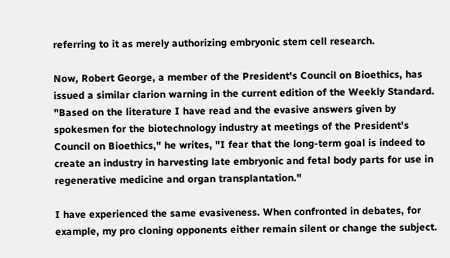referring to it as merely authorizing embryonic stem cell research.

Now, Robert George, a member of the President's Council on Bioethics, has issued a similar clarion warning in the current edition of the Weekly Standard. "Based on the literature I have read and the evasive answers given by spokesmen for the biotechnology industry at meetings of the President's Council on Bioethics," he writes, "I fear that the long-term goal is indeed to create an industry in harvesting late embryonic and fetal body parts for use in regenerative medicine and organ transplantation."

I have experienced the same evasiveness. When confronted in debates, for example, my pro cloning opponents either remain silent or change the subject.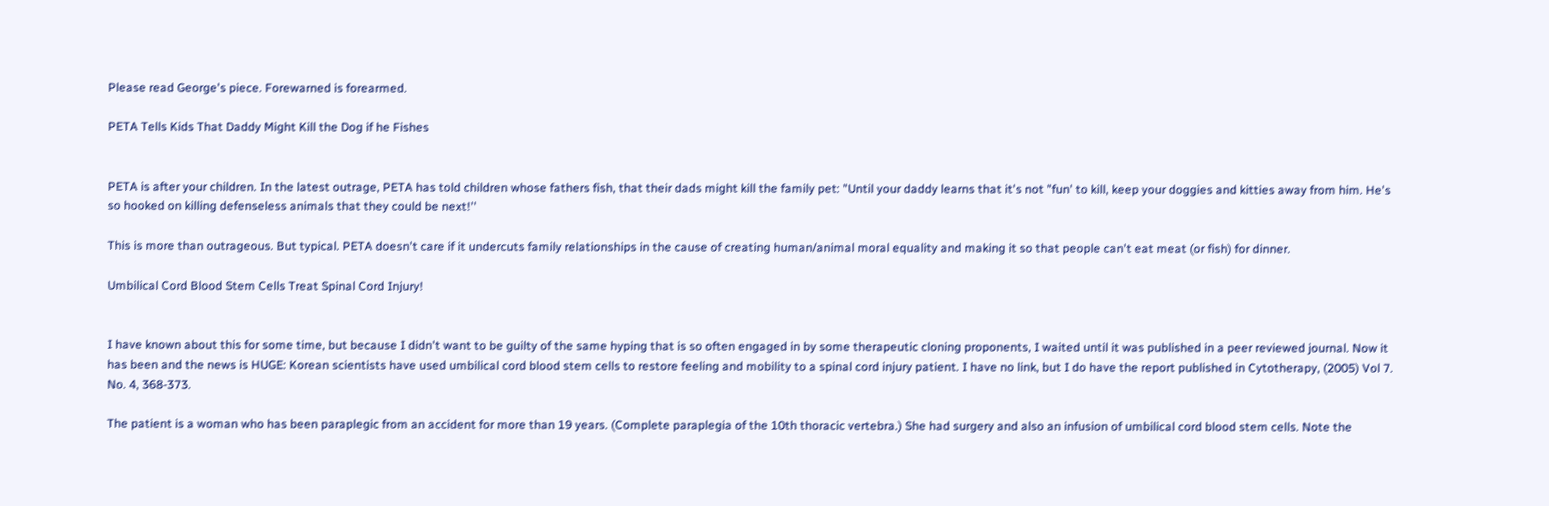Please read George's piece. Forewarned is forearmed.

PETA Tells Kids That Daddy Might Kill the Dog if he Fishes


PETA is after your children. In the latest outrage, PETA has told children whose fathers fish, that their dads might kill the family pet: "Until your daddy learns that it's not "fun' to kill, keep your doggies and kitties away from him. He's so hooked on killing defenseless animals that they could be next!''

This is more than outrageous. But typical. PETA doesn't care if it undercuts family relationships in the cause of creating human/animal moral equality and making it so that people can't eat meat (or fish) for dinner.

Umbilical Cord Blood Stem Cells Treat Spinal Cord Injury!


I have known about this for some time, but because I didn't want to be guilty of the same hyping that is so often engaged in by some therapeutic cloning proponents, I waited until it was published in a peer reviewed journal. Now it has been and the news is HUGE: Korean scientists have used umbilical cord blood stem cells to restore feeling and mobility to a spinal cord injury patient. I have no link, but I do have the report published in Cytotherapy, (2005) Vol 7. No. 4, 368-373.

The patient is a woman who has been paraplegic from an accident for more than 19 years. (Complete paraplegia of the 10th thoracic vertebra.) She had surgery and also an infusion of umbilical cord blood stem cells. Note the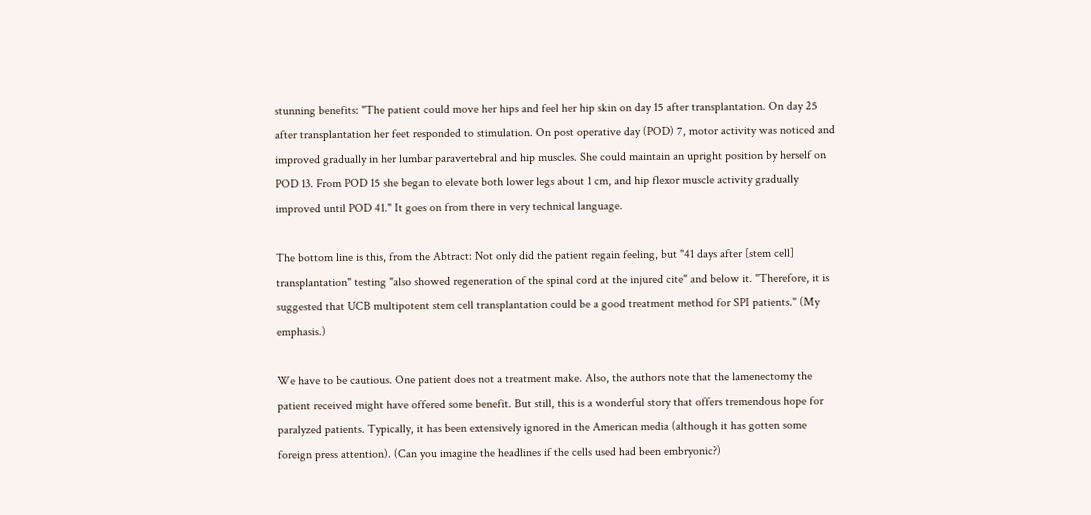stunning benefits: "The patient could move her hips and feel her hip skin on day 15 after transplantation. On day 25 after transplantation her feet responded to stimulation. On post operative day (POD) 7, motor activity was noticed and improved gradually in her lumbar paravertebral and hip muscles. She could maintain an upright position by herself on POD 13. From POD 15 she began to elevate both lower legs about 1 cm, and hip flexor muscle activity gradually improved until POD 41." It goes on from there in very technical language.

The bottom line is this, from the Abtract: Not only did the patient regain feeling, but "41 days after [stem cell] transplantation" testing "also showed regeneration of the spinal cord at the injured cite" and below it. "Therefore, it is suggested that UCB multipotent stem cell transplantation could be a good treatment method for SPI patients." (My emphasis.)

We have to be cautious. One patient does not a treatment make. Also, the authors note that the lamenectomy the patient received might have offered some benefit. But still, this is a wonderful story that offers tremendous hope for paralyzed patients. Typically, it has been extensively ignored in the American media (although it has gotten some foreign press attention). (Can you imagine the headlines if the cells used had been embryonic?)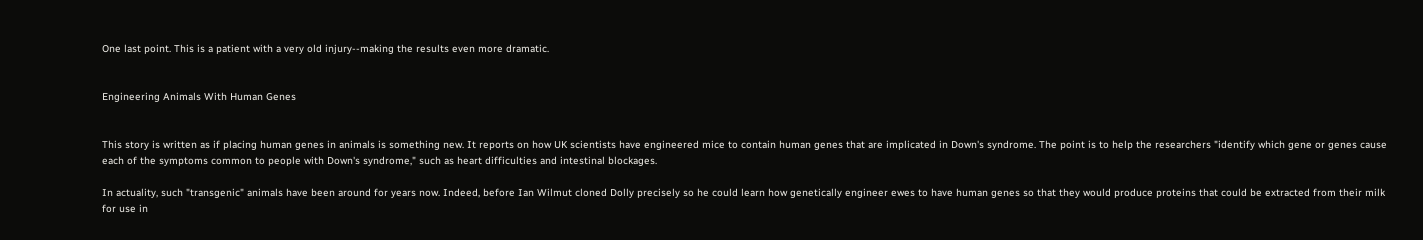One last point. This is a patient with a very old injury--making the results even more dramatic.


Engineering Animals With Human Genes


This story is written as if placing human genes in animals is something new. It reports on how UK scientists have engineered mice to contain human genes that are implicated in Down's syndrome. The point is to help the researchers "identify which gene or genes cause each of the symptoms common to people with Down's syndrome," such as heart difficulties and intestinal blockages.

In actuality, such "transgenic" animals have been around for years now. Indeed, before Ian Wilmut cloned Dolly precisely so he could learn how genetically engineer ewes to have human genes so that they would produce proteins that could be extracted from their milk for use in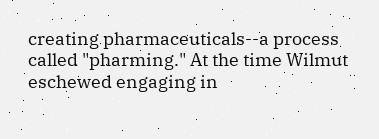creating pharmaceuticals--a process called "pharming." At the time Wilmut eschewed engaging in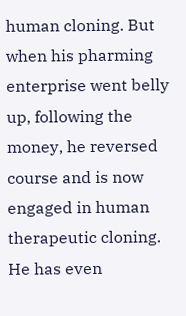human cloning. But when his pharming enterprise went belly up, following the money, he reversed course and is now engaged in human therapeutic cloning. He has even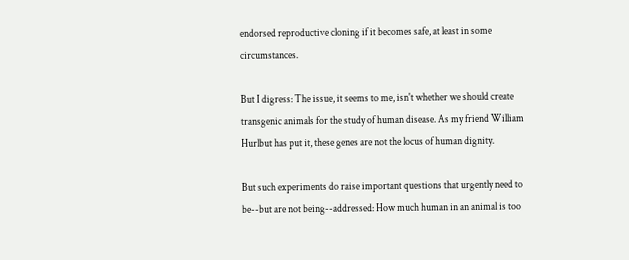endorsed reproductive cloning if it becomes safe, at least in some circumstances.

But I digress: The issue, it seems to me, isn't whether we should create transgenic animals for the study of human disease. As my friend William Hurlbut has put it, these genes are not the locus of human dignity.

But such experiments do raise important questions that urgently need to be--but are not being--addressed: How much human in an animal is too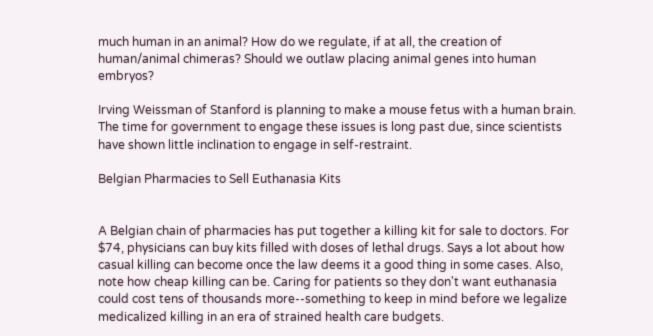much human in an animal? How do we regulate, if at all, the creation of human/animal chimeras? Should we outlaw placing animal genes into human embryos?

Irving Weissman of Stanford is planning to make a mouse fetus with a human brain. The time for government to engage these issues is long past due, since scientists have shown little inclination to engage in self-restraint.

Belgian Pharmacies to Sell Euthanasia Kits


A Belgian chain of pharmacies has put together a killing kit for sale to doctors. For $74, physicians can buy kits filled with doses of lethal drugs. Says a lot about how casual killing can become once the law deems it a good thing in some cases. Also, note how cheap killing can be. Caring for patients so they don't want euthanasia could cost tens of thousands more--something to keep in mind before we legalize medicalized killing in an era of strained health care budgets.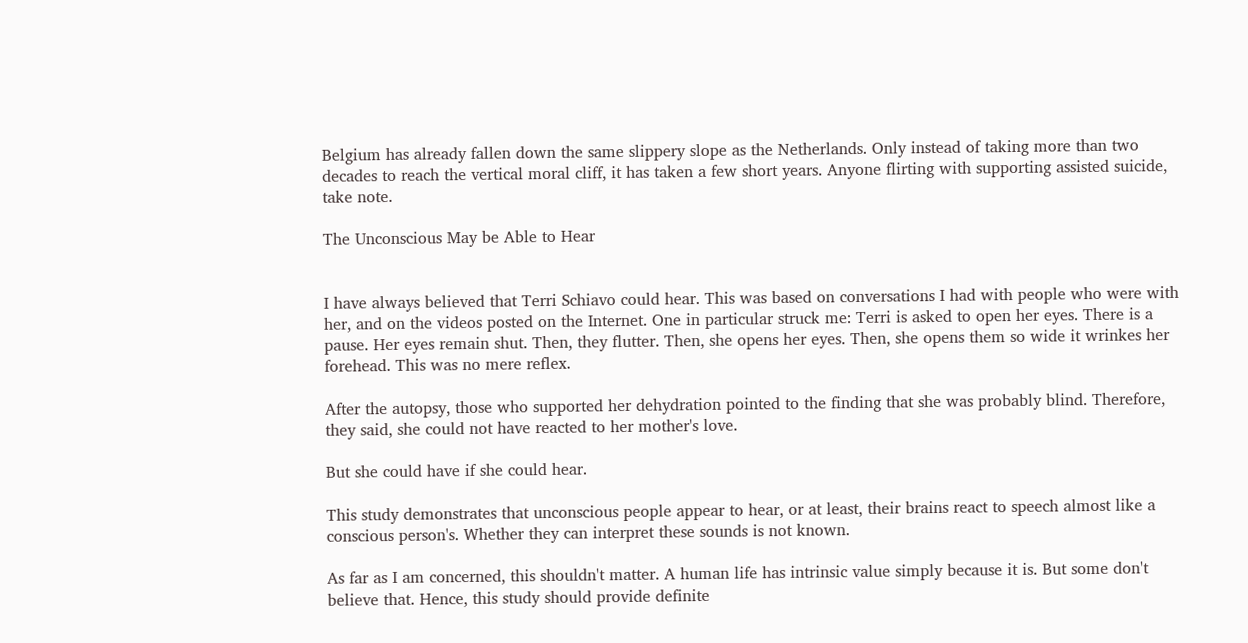Belgium has already fallen down the same slippery slope as the Netherlands. Only instead of taking more than two decades to reach the vertical moral cliff, it has taken a few short years. Anyone flirting with supporting assisted suicide, take note.

The Unconscious May be Able to Hear


I have always believed that Terri Schiavo could hear. This was based on conversations I had with people who were with her, and on the videos posted on the Internet. One in particular struck me: Terri is asked to open her eyes. There is a pause. Her eyes remain shut. Then, they flutter. Then, she opens her eyes. Then, she opens them so wide it wrinkes her forehead. This was no mere reflex.

After the autopsy, those who supported her dehydration pointed to the finding that she was probably blind. Therefore, they said, she could not have reacted to her mother's love.

But she could have if she could hear.

This study demonstrates that unconscious people appear to hear, or at least, their brains react to speech almost like a conscious person's. Whether they can interpret these sounds is not known.

As far as I am concerned, this shouldn't matter. A human life has intrinsic value simply because it is. But some don't believe that. Hence, this study should provide definite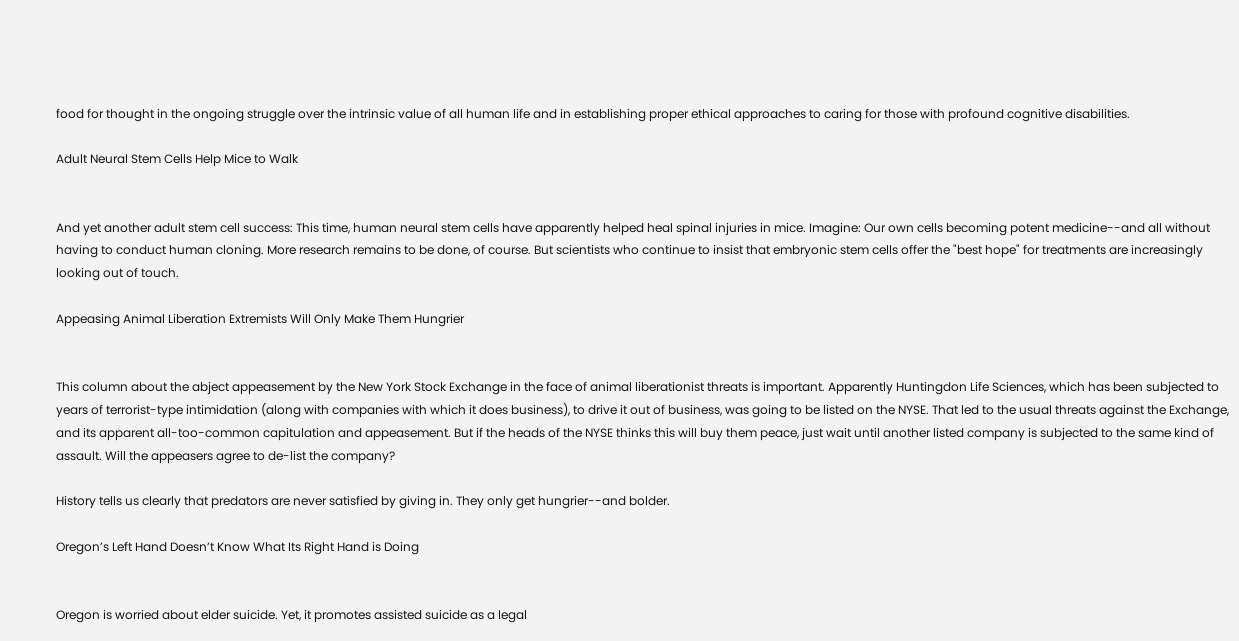food for thought in the ongoing struggle over the intrinsic value of all human life and in establishing proper ethical approaches to caring for those with profound cognitive disabilities.

Adult Neural Stem Cells Help Mice to Walk


And yet another adult stem cell success: This time, human neural stem cells have apparently helped heal spinal injuries in mice. Imagine: Our own cells becoming potent medicine--and all without having to conduct human cloning. More research remains to be done, of course. But scientists who continue to insist that embryonic stem cells offer the "best hope" for treatments are increasingly looking out of touch.

Appeasing Animal Liberation Extremists Will Only Make Them Hungrier


This column about the abject appeasement by the New York Stock Exchange in the face of animal liberationist threats is important. Apparently Huntingdon Life Sciences, which has been subjected to years of terrorist-type intimidation (along with companies with which it does business), to drive it out of business, was going to be listed on the NYSE. That led to the usual threats against the Exchange, and its apparent all-too-common capitulation and appeasement. But if the heads of the NYSE thinks this will buy them peace, just wait until another listed company is subjected to the same kind of assault. Will the appeasers agree to de-list the company?

History tells us clearly that predators are never satisfied by giving in. They only get hungrier--and bolder.

Oregon’s Left Hand Doesn’t Know What Its Right Hand is Doing


Oregon is worried about elder suicide. Yet, it promotes assisted suicide as a legal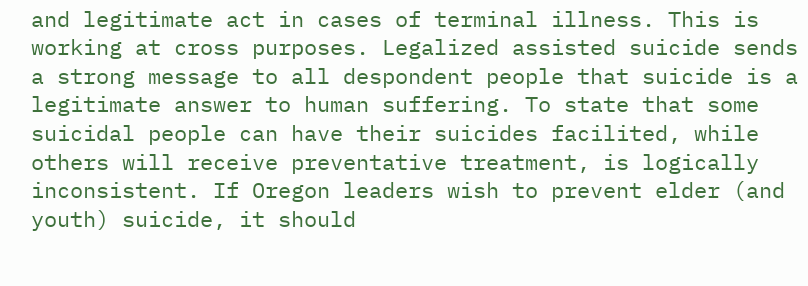and legitimate act in cases of terminal illness. This is working at cross purposes. Legalized assisted suicide sends a strong message to all despondent people that suicide is a legitimate answer to human suffering. To state that some suicidal people can have their suicides facilited, while others will receive preventative treatment, is logically inconsistent. If Oregon leaders wish to prevent elder (and youth) suicide, it should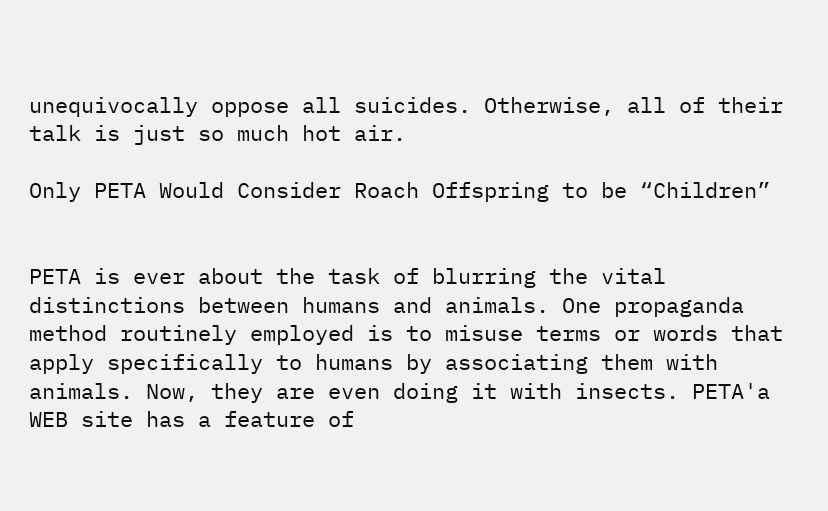unequivocally oppose all suicides. Otherwise, all of their talk is just so much hot air.

Only PETA Would Consider Roach Offspring to be “Children”


PETA is ever about the task of blurring the vital distinctions between humans and animals. One propaganda method routinely employed is to misuse terms or words that apply specifically to humans by associating them with animals. Now, they are even doing it with insects. PETA'a WEB site has a feature of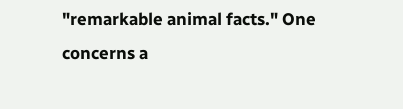"remarkable animal facts." One concerns a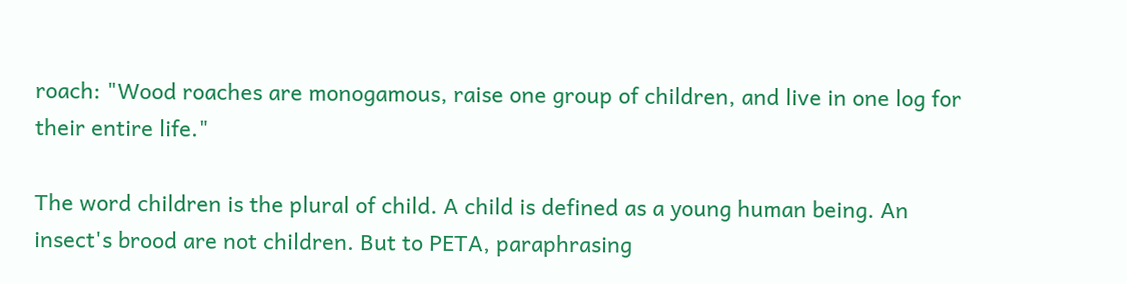roach: "Wood roaches are monogamous, raise one group of children, and live in one log for their entire life."

The word children is the plural of child. A child is defined as a young human being. An insect's brood are not children. But to PETA, paraphrasing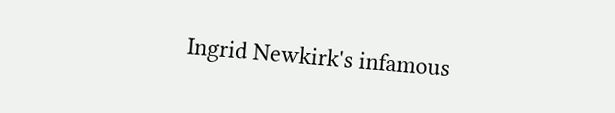Ingrid Newkirk's infamous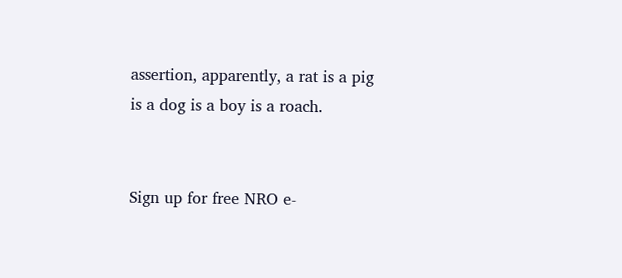assertion, apparently, a rat is a pig is a dog is a boy is a roach.


Sign up for free NRO e-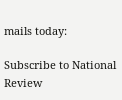mails today:

Subscribe to National Review